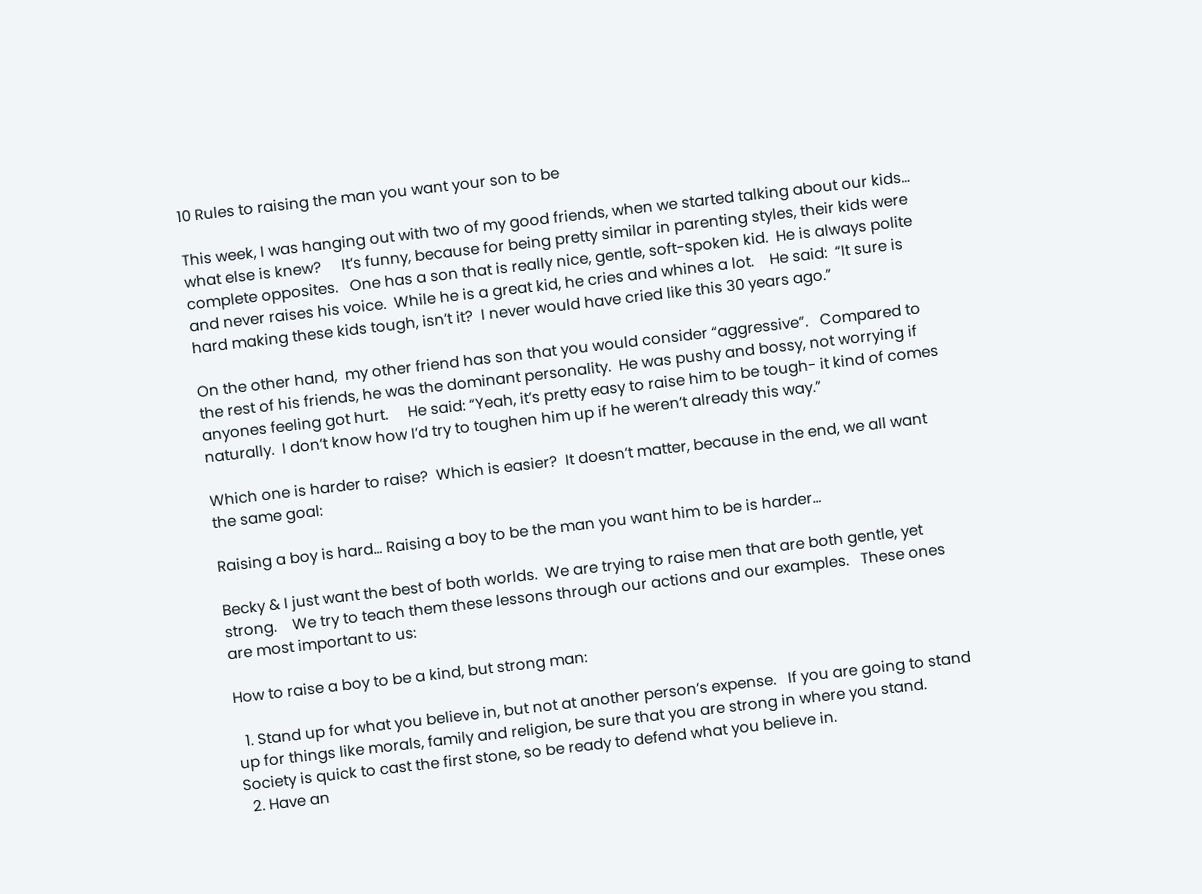10 Rules to raising the man you want your son to be

This week, I was hanging out with two of my good friends, when we started talking about our kids… what else is knew?     It’s funny, because for being pretty similar in parenting styles, their kids were complete opposites.   One has a son that is really nice, gentle, soft-spoken kid.  He is always polite and never raises his voice.  While he is a great kid, he cries and whines a lot.    He said:  “It sure is hard making these kids tough, isn’t it?  I never would have cried like this 30 years ago.”

On the other hand,  my other friend has son that you would consider “aggressive”.   Compared to the rest of his friends, he was the dominant personality.  He was pushy and bossy, not worrying if anyones feeling got hurt.     He said: “Yeah, it’s pretty easy to raise him to be tough- it kind of comes naturally.  I don’t know how I’d try to toughen him up if he weren’t already this way.”

Which one is harder to raise?  Which is easier?  It doesn’t matter, because in the end, we all want the same goal:

Raising a boy is hard… Raising a boy to be the man you want him to be is harder…

Becky & I just want the best of both worlds.  We are trying to raise men that are both gentle, yet strong.    We try to teach them these lessons through our actions and our examples.   These ones are most important to us:

How to raise a boy to be a kind, but strong man:

  1. Stand up for what you believe in, but not at another person’s expense.   If you are going to stand up for things like morals, family and religion, be sure that you are strong in where you stand.  Society is quick to cast the first stone, so be ready to defend what you believe in.
  2. Have an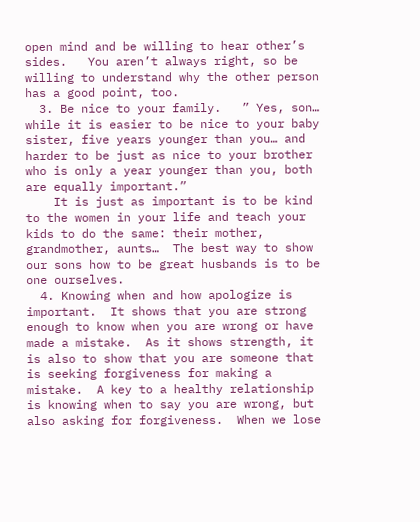open mind and be willing to hear other’s sides.   You aren’t always right, so be willing to understand why the other person has a good point, too.
  3. Be nice to your family.   ” Yes, son… while it is easier to be nice to your baby sister, five years younger than you… and harder to be just as nice to your brother who is only a year younger than you, both are equally important.”
    It is just as important is to be kind to the women in your life and teach your kids to do the same: their mother, grandmother, aunts…  The best way to show our sons how to be great husbands is to be one ourselves.
  4. Knowing when and how apologize is important.  It shows that you are strong enough to know when you are wrong or have made a mistake.  As it shows strength, it is also to show that you are someone that is seeking forgiveness for making a mistake.  A key to a healthy relationship is knowing when to say you are wrong, but also asking for forgiveness.  When we lose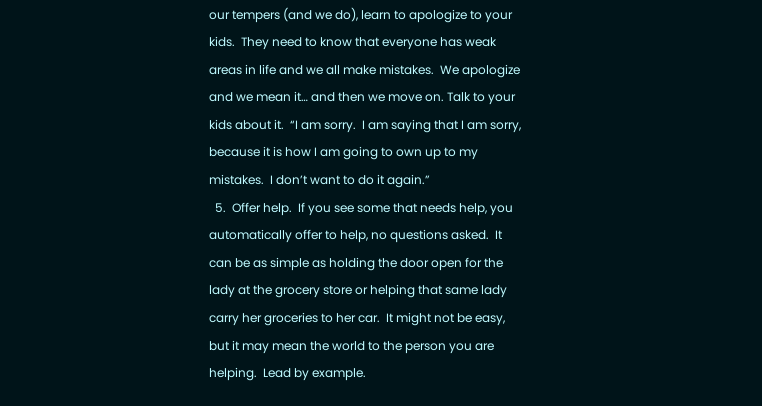our tempers (and we do), learn to apologize to your kids.  They need to know that everyone has weak areas in life and we all make mistakes.  We apologize and we mean it… and then we move on. Talk to your kids about it.  “I am sorry.  I am saying that I am sorry, because it is how I am going to own up to my mistakes.  I don’t want to do it again.”
  5.  Offer help.  If you see some that needs help, you automatically offer to help, no questions asked.  It can be as simple as holding the door open for the lady at the grocery store or helping that same lady carry her groceries to her car.  It might not be easy, but it may mean the world to the person you are helping.  Lead by example.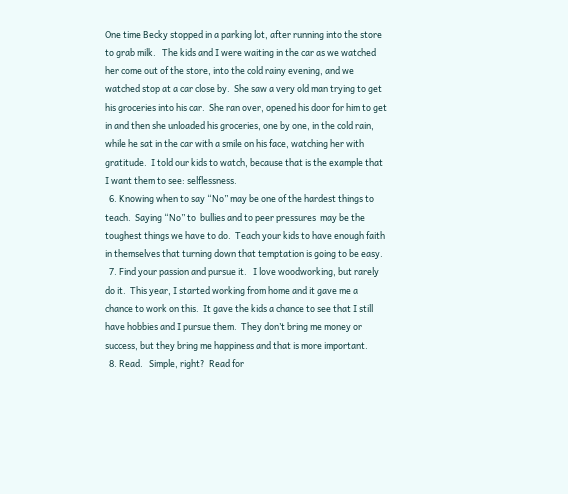One time Becky stopped in a parking lot, after running into the store to grab milk.   The kids and I were waiting in the car as we watched her come out of the store, into the cold rainy evening, and we watched stop at a car close by.  She saw a very old man trying to get his groceries into his car.  She ran over, opened his door for him to get in and then she unloaded his groceries, one by one, in the cold rain, while he sat in the car with a smile on his face, watching her with gratitude.  I told our kids to watch, because that is the example that I want them to see: selflessness.
  6. Knowing when to say “No” may be one of the hardest things to teach.  Saying “No” to  bullies and to peer pressures  may be the toughest things we have to do.  Teach your kids to have enough faith in themselves that turning down that temptation is going to be easy.
  7. Find your passion and pursue it.   I love woodworking, but rarely do it.  This year, I started working from home and it gave me a chance to work on this.  It gave the kids a chance to see that I still have hobbies and I pursue them.  They don’t bring me money or success, but they bring me happiness and that is more important.
  8. Read.   Simple, right?  Read for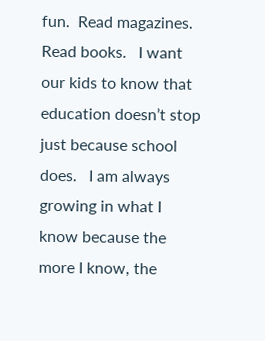fun.  Read magazines.  Read books.   I want our kids to know that education doesn’t stop just because school does.   I am always growing in what I know because the more I know, the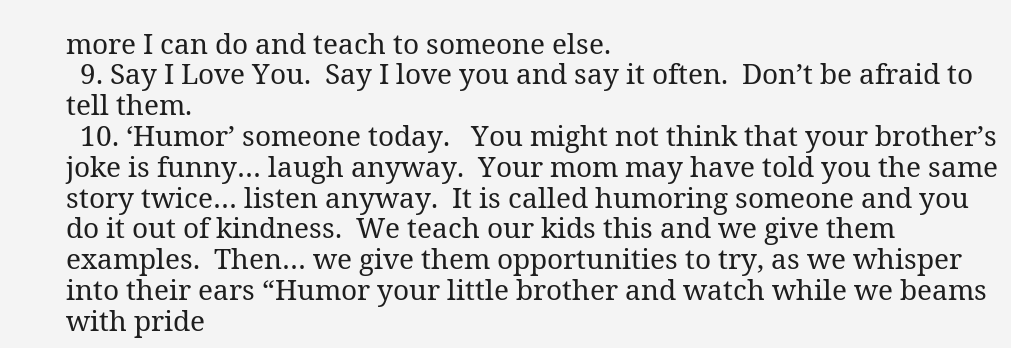more I can do and teach to someone else.
  9. Say I Love You.  Say I love you and say it often.  Don’t be afraid to tell them.
  10. ‘Humor’ someone today.   You might not think that your brother’s joke is funny… laugh anyway.  Your mom may have told you the same story twice… listen anyway.  It is called humoring someone and you do it out of kindness.  We teach our kids this and we give them examples.  Then… we give them opportunities to try, as we whisper into their ears “Humor your little brother and watch while we beams with pride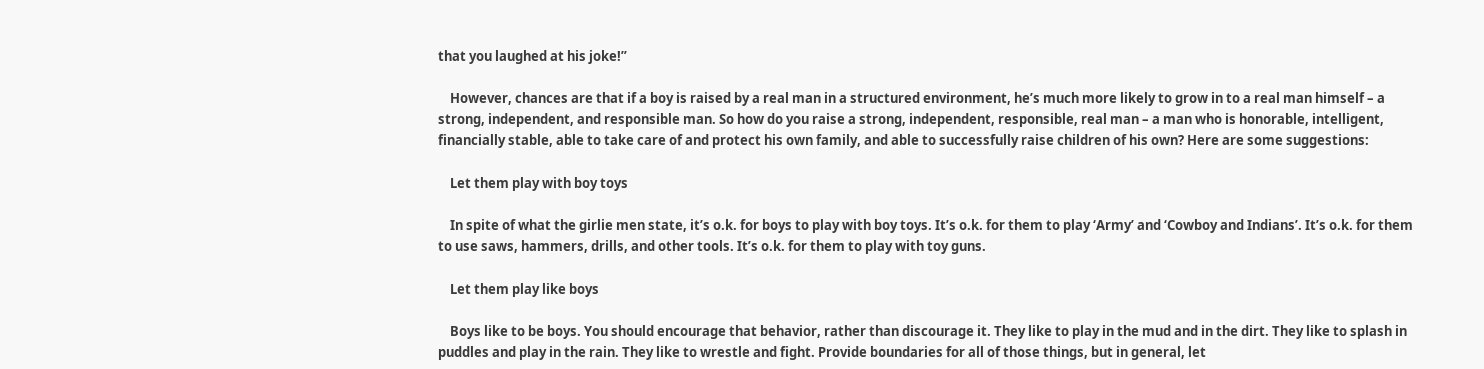that you laughed at his joke!”

    However, chances are that if a boy is raised by a real man in a structured environment, he’s much more likely to grow in to a real man himself – a strong, independent, and responsible man. So how do you raise a strong, independent, responsible, real man – a man who is honorable, intelligent, financially stable, able to take care of and protect his own family, and able to successfully raise children of his own? Here are some suggestions:

    Let them play with boy toys

    In spite of what the girlie men state, it’s o.k. for boys to play with boy toys. It’s o.k. for them to play ‘Army’ and ‘Cowboy and Indians’. It’s o.k. for them to use saws, hammers, drills, and other tools. It’s o.k. for them to play with toy guns.

    Let them play like boys

    Boys like to be boys. You should encourage that behavior, rather than discourage it. They like to play in the mud and in the dirt. They like to splash in puddles and play in the rain. They like to wrestle and fight. Provide boundaries for all of those things, but in general, let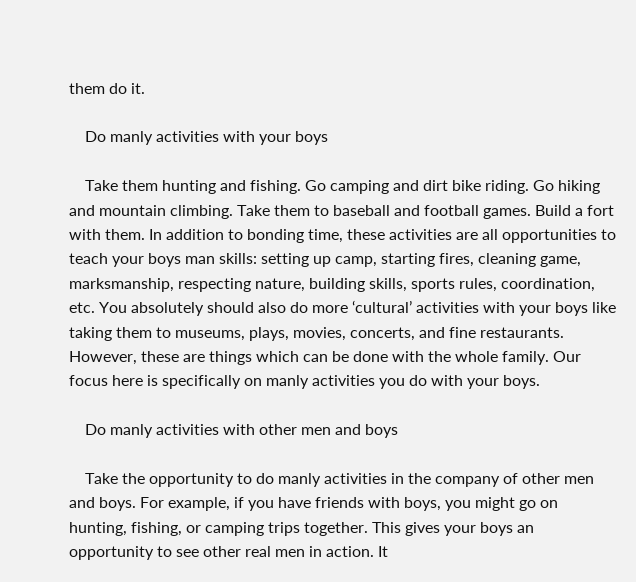them do it.

    Do manly activities with your boys

    Take them hunting and fishing. Go camping and dirt bike riding. Go hiking and mountain climbing. Take them to baseball and football games. Build a fort with them. In addition to bonding time, these activities are all opportunities to teach your boys man skills: setting up camp, starting fires, cleaning game, marksmanship, respecting nature, building skills, sports rules, coordination, etc. You absolutely should also do more ‘cultural’ activities with your boys like taking them to museums, plays, movies, concerts, and fine restaurants. However, these are things which can be done with the whole family. Our focus here is specifically on manly activities you do with your boys.

    Do manly activities with other men and boys

    Take the opportunity to do manly activities in the company of other men and boys. For example, if you have friends with boys, you might go on hunting, fishing, or camping trips together. This gives your boys an opportunity to see other real men in action. It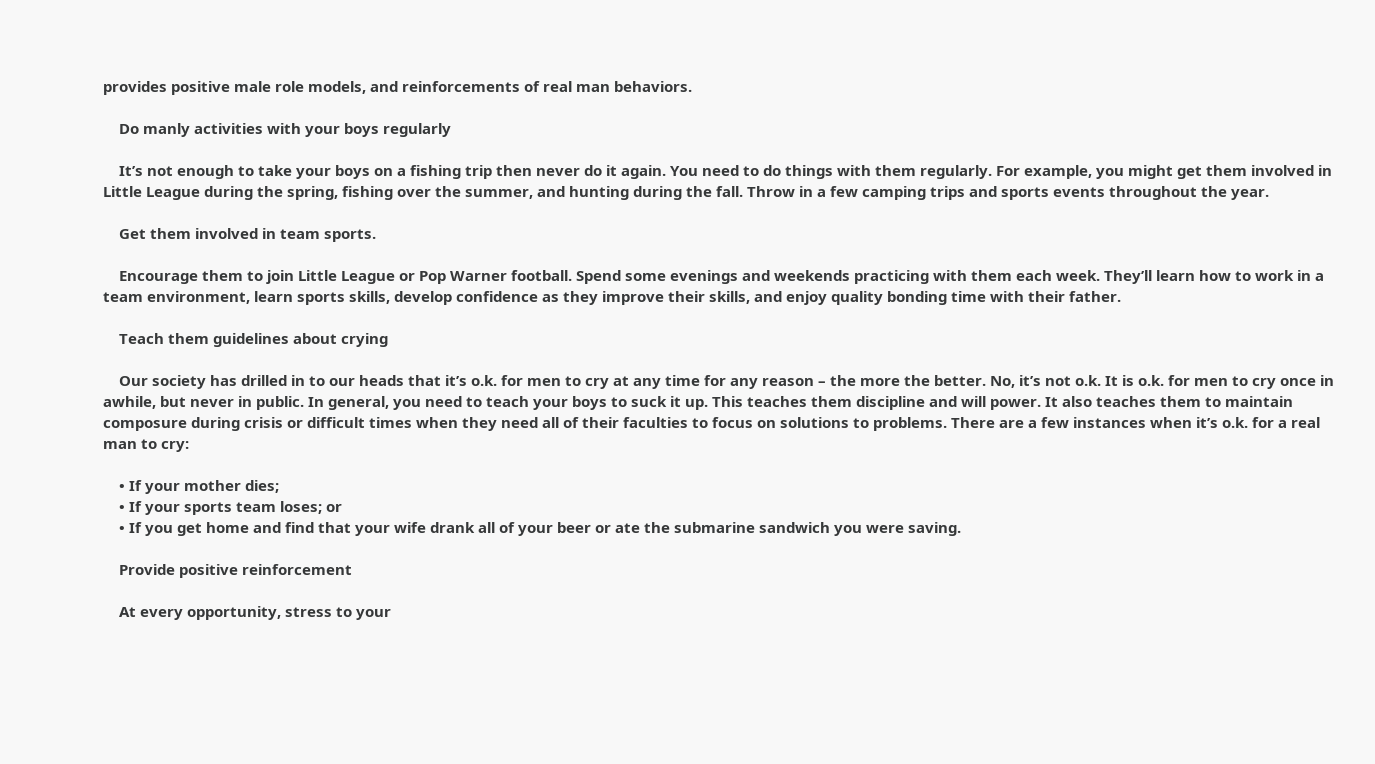provides positive male role models, and reinforcements of real man behaviors.

    Do manly activities with your boys regularly

    It’s not enough to take your boys on a fishing trip then never do it again. You need to do things with them regularly. For example, you might get them involved in Little League during the spring, fishing over the summer, and hunting during the fall. Throw in a few camping trips and sports events throughout the year.

    Get them involved in team sports.

    Encourage them to join Little League or Pop Warner football. Spend some evenings and weekends practicing with them each week. They’ll learn how to work in a team environment, learn sports skills, develop confidence as they improve their skills, and enjoy quality bonding time with their father.

    Teach them guidelines about crying

    Our society has drilled in to our heads that it’s o.k. for men to cry at any time for any reason – the more the better. No, it’s not o.k. It is o.k. for men to cry once in awhile, but never in public. In general, you need to teach your boys to suck it up. This teaches them discipline and will power. It also teaches them to maintain composure during crisis or difficult times when they need all of their faculties to focus on solutions to problems. There are a few instances when it’s o.k. for a real man to cry:

    • If your mother dies;
    • If your sports team loses; or
    • If you get home and find that your wife drank all of your beer or ate the submarine sandwich you were saving.

    Provide positive reinforcement

    At every opportunity, stress to your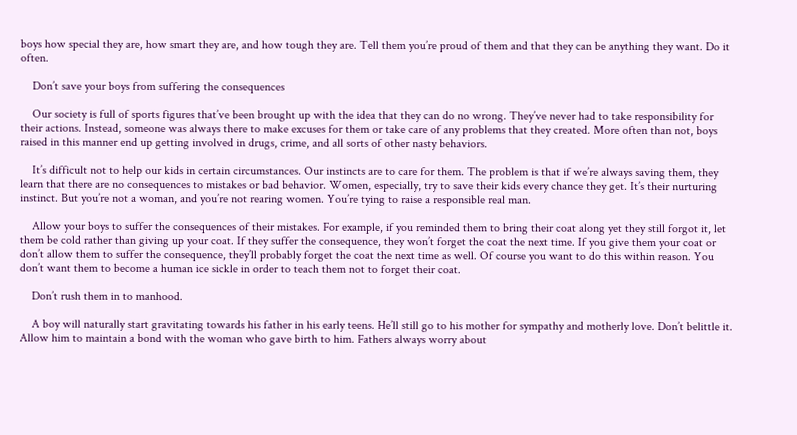boys how special they are, how smart they are, and how tough they are. Tell them you’re proud of them and that they can be anything they want. Do it often.

    Don’t save your boys from suffering the consequences

    Our society is full of sports figures that’ve been brought up with the idea that they can do no wrong. They’ve never had to take responsibility for their actions. Instead, someone was always there to make excuses for them or take care of any problems that they created. More often than not, boys raised in this manner end up getting involved in drugs, crime, and all sorts of other nasty behaviors.

    It’s difficult not to help our kids in certain circumstances. Our instincts are to care for them. The problem is that if we’re always saving them, they learn that there are no consequences to mistakes or bad behavior. Women, especially, try to save their kids every chance they get. It’s their nurturing instinct. But you’re not a woman, and you’re not rearing women. You’re tying to raise a responsible real man.

    Allow your boys to suffer the consequences of their mistakes. For example, if you reminded them to bring their coat along yet they still forgot it, let them be cold rather than giving up your coat. If they suffer the consequence, they won’t forget the coat the next time. If you give them your coat or don’t allow them to suffer the consequence, they’ll probably forget the coat the next time as well. Of course you want to do this within reason. You don’t want them to become a human ice sickle in order to teach them not to forget their coat.

    Don’t rush them in to manhood.

    A boy will naturally start gravitating towards his father in his early teens. He’ll still go to his mother for sympathy and motherly love. Don’t belittle it. Allow him to maintain a bond with the woman who gave birth to him. Fathers always worry about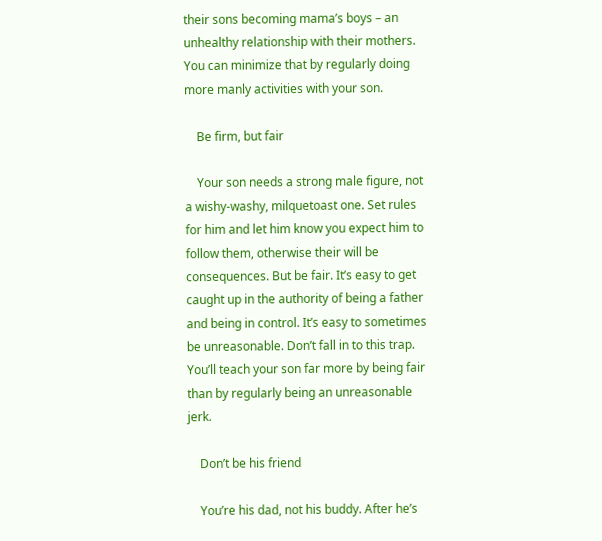their sons becoming mama’s boys – an unhealthy relationship with their mothers. You can minimize that by regularly doing more manly activities with your son.

    Be firm, but fair

    Your son needs a strong male figure, not a wishy-washy, milquetoast one. Set rules for him and let him know you expect him to follow them, otherwise their will be consequences. But be fair. It’s easy to get caught up in the authority of being a father and being in control. It’s easy to sometimes be unreasonable. Don’t fall in to this trap. You’ll teach your son far more by being fair than by regularly being an unreasonable jerk.

    Don’t be his friend

    You’re his dad, not his buddy. After he’s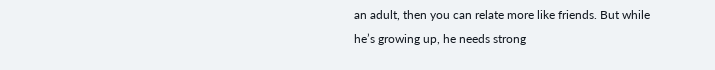an adult, then you can relate more like friends. But while he’s growing up, he needs strong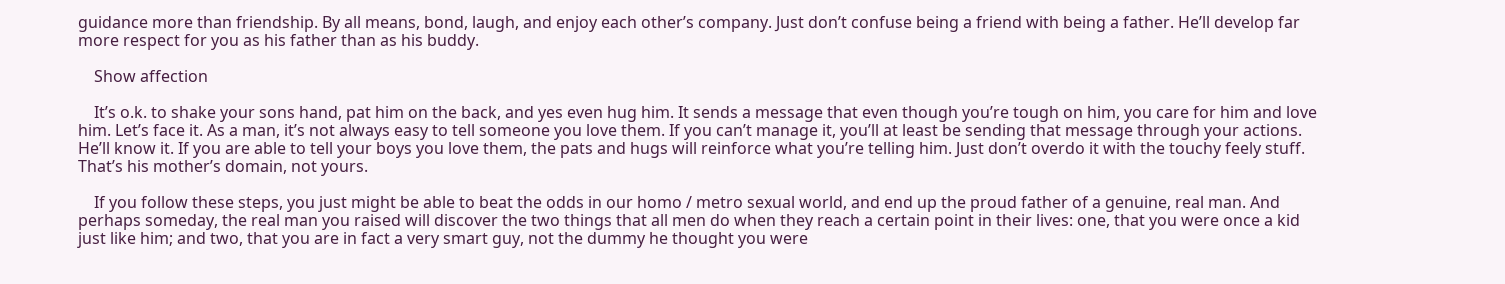guidance more than friendship. By all means, bond, laugh, and enjoy each other’s company. Just don’t confuse being a friend with being a father. He’ll develop far more respect for you as his father than as his buddy.

    Show affection

    It’s o.k. to shake your sons hand, pat him on the back, and yes even hug him. It sends a message that even though you’re tough on him, you care for him and love him. Let’s face it. As a man, it’s not always easy to tell someone you love them. If you can’t manage it, you’ll at least be sending that message through your actions. He’ll know it. If you are able to tell your boys you love them, the pats and hugs will reinforce what you’re telling him. Just don’t overdo it with the touchy feely stuff. That’s his mother’s domain, not yours.

    If you follow these steps, you just might be able to beat the odds in our homo / metro sexual world, and end up the proud father of a genuine, real man. And perhaps someday, the real man you raised will discover the two things that all men do when they reach a certain point in their lives: one, that you were once a kid just like him; and two, that you are in fact a very smart guy, not the dummy he thought you were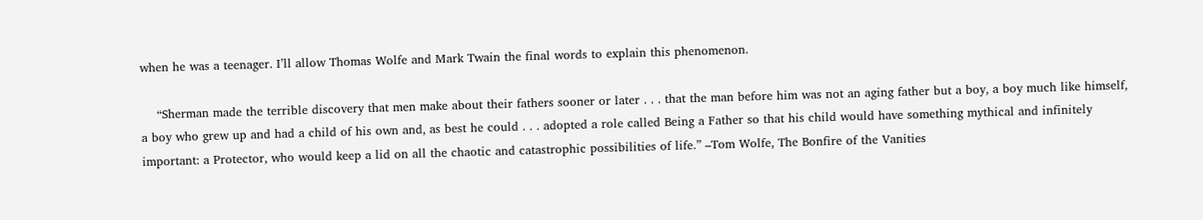when he was a teenager. I’ll allow Thomas Wolfe and Mark Twain the final words to explain this phenomenon.

    “Sherman made the terrible discovery that men make about their fathers sooner or later . . . that the man before him was not an aging father but a boy, a boy much like himself, a boy who grew up and had a child of his own and, as best he could . . . adopted a role called Being a Father so that his child would have something mythical and infinitely important: a Protector, who would keep a lid on all the chaotic and catastrophic possibilities of life.” –Tom Wolfe, The Bonfire of the Vanities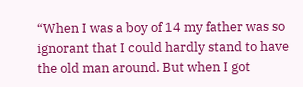“When I was a boy of 14 my father was so ignorant that I could hardly stand to have the old man around. But when I got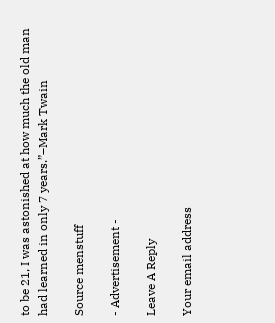to be 21, I was astonished at how much the old man had learned in only 7 years.”–Mark Twain

Source menstuff

- Advertisement -

Leave A Reply

Your email address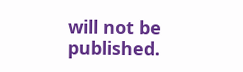will not be published.